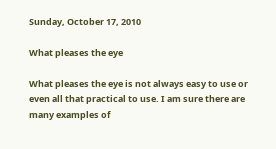Sunday, October 17, 2010

What pleases the eye

What pleases the eye is not always easy to use or even all that practical to use. I am sure there are many examples of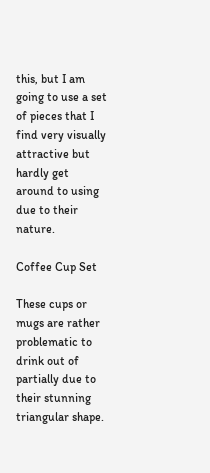this, but I am going to use a set of pieces that I find very visually attractive but hardly get around to using due to their nature.

Coffee Cup Set

These cups or mugs are rather problematic to drink out of partially due to their stunning triangular shape.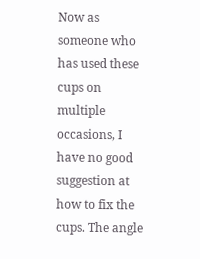Now as someone who has used these cups on multiple occasions, I have no good suggestion at how to fix the cups. The angle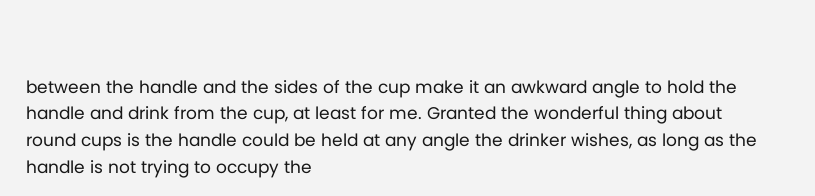between the handle and the sides of the cup make it an awkward angle to hold the handle and drink from the cup, at least for me. Granted the wonderful thing about round cups is the handle could be held at any angle the drinker wishes, as long as the handle is not trying to occupy the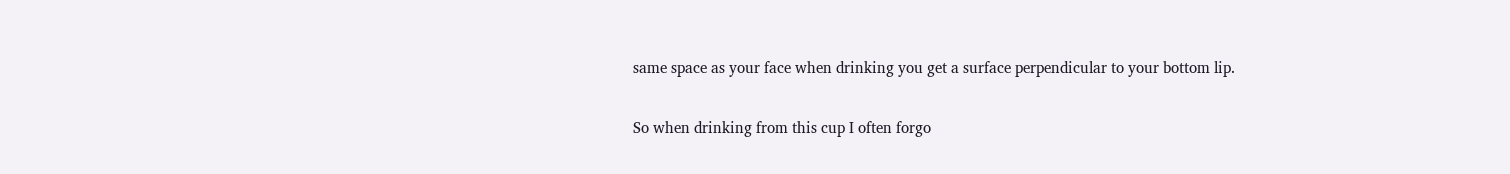same space as your face when drinking you get a surface perpendicular to your bottom lip.

So when drinking from this cup I often forgo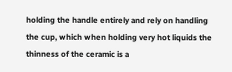holding the handle entirely and rely on handling the cup, which when holding very hot liquids the thinness of the ceramic is a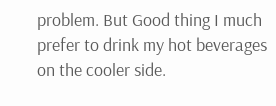problem. But Good thing I much prefer to drink my hot beverages on the cooler side.